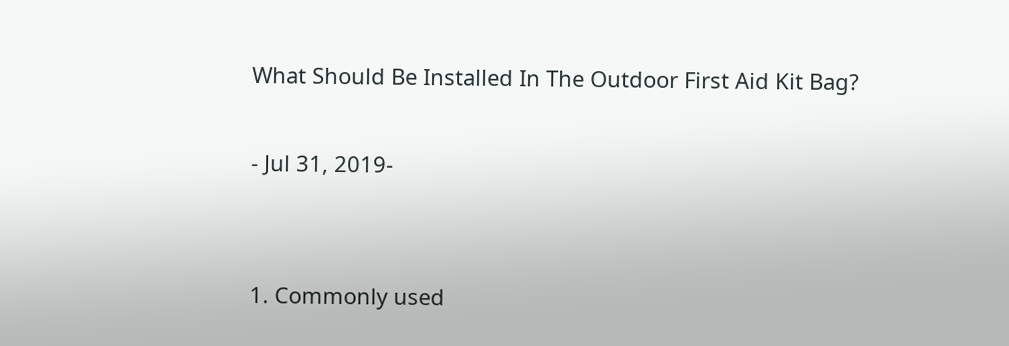What Should Be Installed In The Outdoor First Aid Kit Bag?

- Jul 31, 2019-


1. Commonly used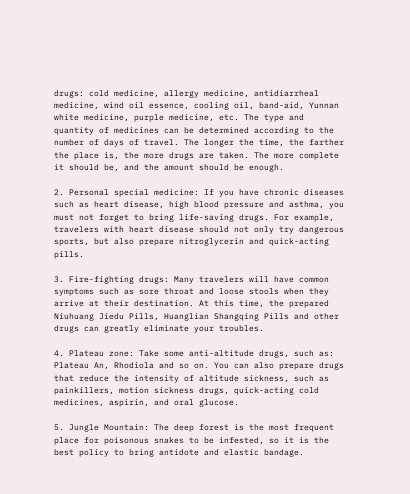drugs: cold medicine, allergy medicine, antidiarrheal medicine, wind oil essence, cooling oil, band-aid, Yunnan white medicine, purple medicine, etc. The type and quantity of medicines can be determined according to the number of days of travel. The longer the time, the farther the place is, the more drugs are taken. The more complete it should be, and the amount should be enough.

2. Personal special medicine: If you have chronic diseases such as heart disease, high blood pressure and asthma, you must not forget to bring life-saving drugs. For example, travelers with heart disease should not only try dangerous sports, but also prepare nitroglycerin and quick-acting pills.

3. Fire-fighting drugs: Many travelers will have common symptoms such as sore throat and loose stools when they arrive at their destination. At this time, the prepared Niuhuang Jiedu Pills, Huanglian Shangqing Pills and other drugs can greatly eliminate your troubles.

4. Plateau zone: Take some anti-altitude drugs, such as: Plateau An, Rhodiola and so on. You can also prepare drugs that reduce the intensity of altitude sickness, such as painkillers, motion sickness drugs, quick-acting cold medicines, aspirin, and oral glucose.

5. Jungle Mountain: The deep forest is the most frequent place for poisonous snakes to be infested, so it is the best policy to bring antidote and elastic bandage.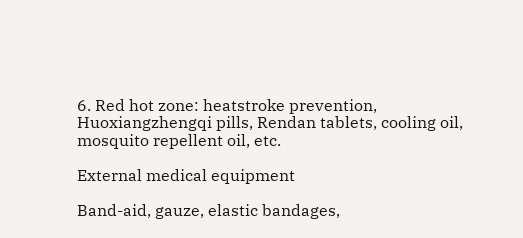6. Red hot zone: heatstroke prevention, Huoxiangzhengqi pills, Rendan tablets, cooling oil, mosquito repellent oil, etc.

External medical equipment

Band-aid, gauze, elastic bandages,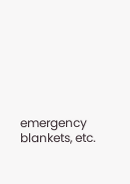emergency blankets, etc.